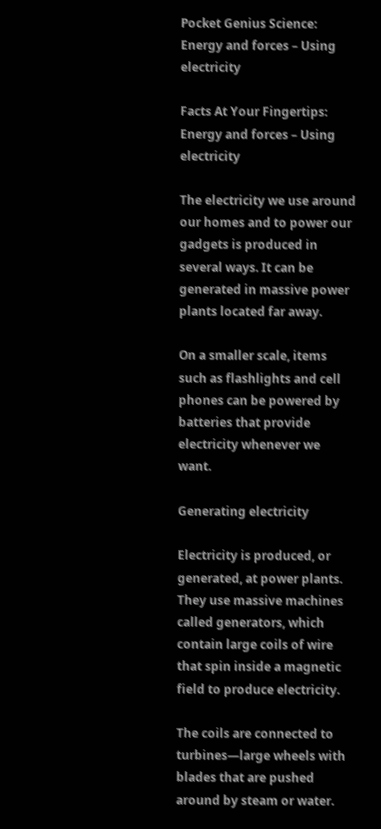Pocket Genius Science: Energy and forces – Using electricity

Facts At Your Fingertips: Energy and forces – Using electricity

The electricity we use around our homes and to power our gadgets is produced in several ways. It can be generated in massive power plants located far away.

On a smaller scale, items such as flashlights and cell phones can be powered by batteries that provide electricity whenever we want.

Generating electricity

Electricity is produced, or generated, at power plants. They use massive machines called generators, which contain large coils of wire that spin inside a magnetic field to produce electricity.

The coils are connected to turbines—large wheels with blades that are pushed around by steam or water.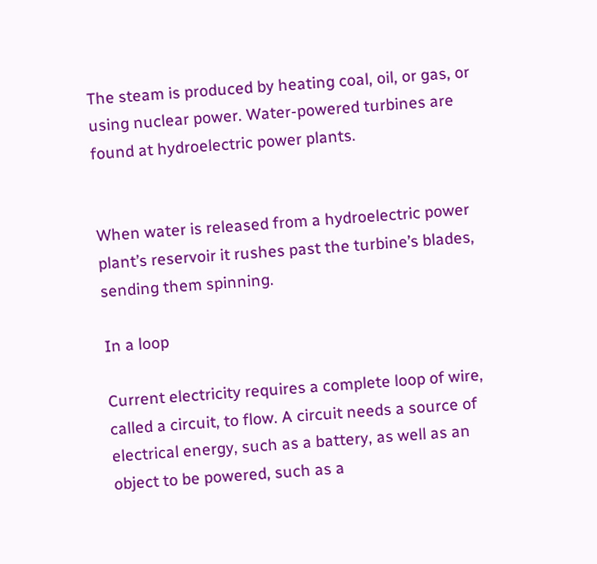The steam is produced by heating coal, oil, or gas, or using nuclear power. Water-powered turbines are found at hydroelectric power plants.


When water is released from a hydroelectric power plant’s reservoir it rushes past the turbine’s blades, sending them spinning.

In a loop

Current electricity requires a complete loop of wire, called a circuit, to flow. A circuit needs a source of electrical energy, such as a battery, as well as an object to be powered, such as a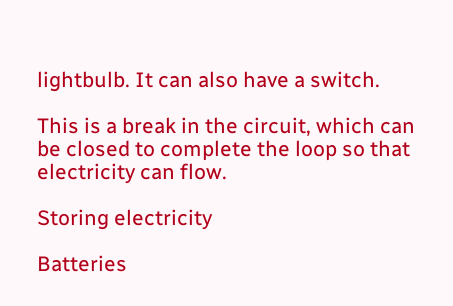lightbulb. It can also have a switch.

This is a break in the circuit, which can be closed to complete the loop so that electricity can flow.

Storing electricity

Batteries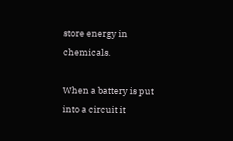store energy in chemicals.

When a battery is put into a circuit it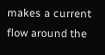makes a current flow around the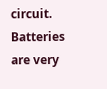circuit. Batteries are very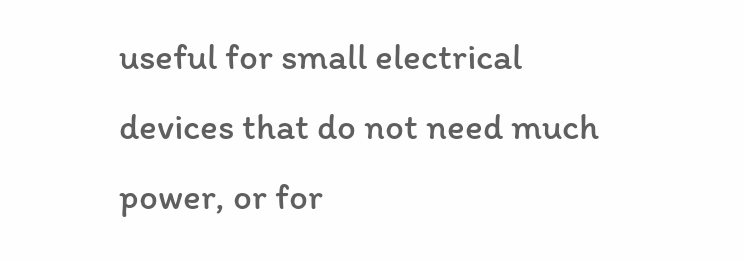useful for small electrical devices that do not need much power, or for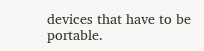devices that have to be portable.